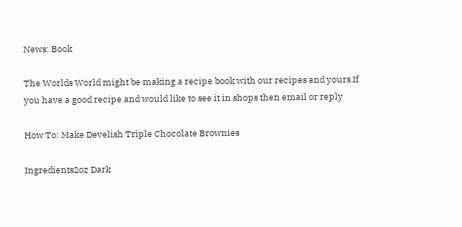News: Book

The Worlds World might be making a recipe book with our recipes and yours.If you have a good recipe and would like to see it in shops then email or reply

How To: Make Develish Triple Chocolate Brownies

Ingredients2oz Dark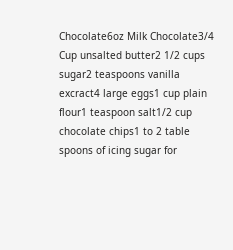Chocolate6oz Milk Chocolate3/4 Cup unsalted butter2 1/2 cups sugar2 teaspoons vanilla excract4 large eggs1 cup plain flour1 teaspoon salt1/2 cup chocolate chips1 to 2 table spoons of icing sugar for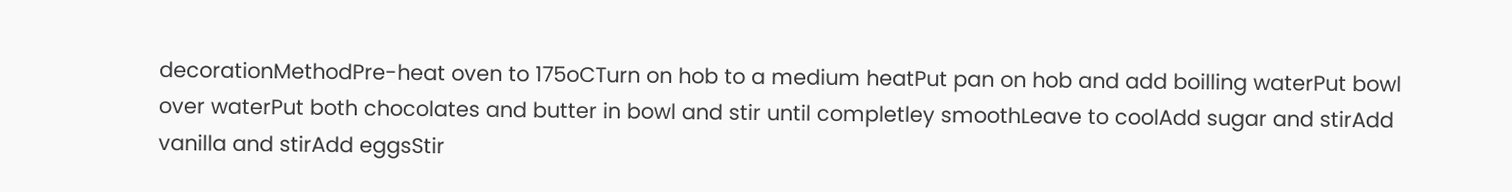decorationMethodPre-heat oven to 175oCTurn on hob to a medium heatPut pan on hob and add boilling waterPut bowl over waterPut both chocolates and butter in bowl and stir until completley smoothLeave to coolAdd sugar and stirAdd vanilla and stirAdd eggsStir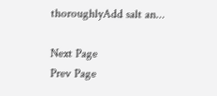thoroughlyAdd salt an...

Next Page
Prev Page